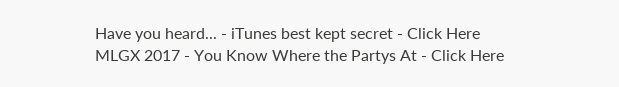Have you heard... - iTunes best kept secret - Click Here
MLGX 2017 - You Know Where the Partys At - Click Here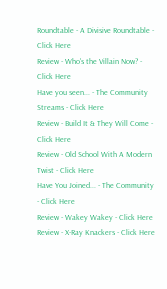Roundtable - A Divisive Roundtable - Click Here
Review - Who's the Villain Now? - Click Here
Have you seen... - The Community Streams - Click Here
Review - Build It & They Will Come - Click Here
Review - Old School With A Modern Twist - Click Here
Have You Joined... - The Community - Click Here
Review - Wakey Wakey - Click Here
Review - X-Ray Knackers - Click Here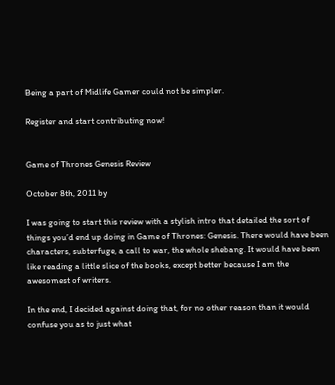Being a part of Midlife Gamer could not be simpler.

Register and start contributing now!


Game of Thrones Genesis Review

October 8th, 2011 by

I was going to start this review with a stylish intro that detailed the sort of things you’d end up doing in Game of Thrones: Genesis. There would have been characters, subterfuge, a call to war, the whole shebang. It would have been like reading a little slice of the books, except better because I am the awesomest of writers.

In the end, I decided against doing that, for no other reason than it would confuse you as to just what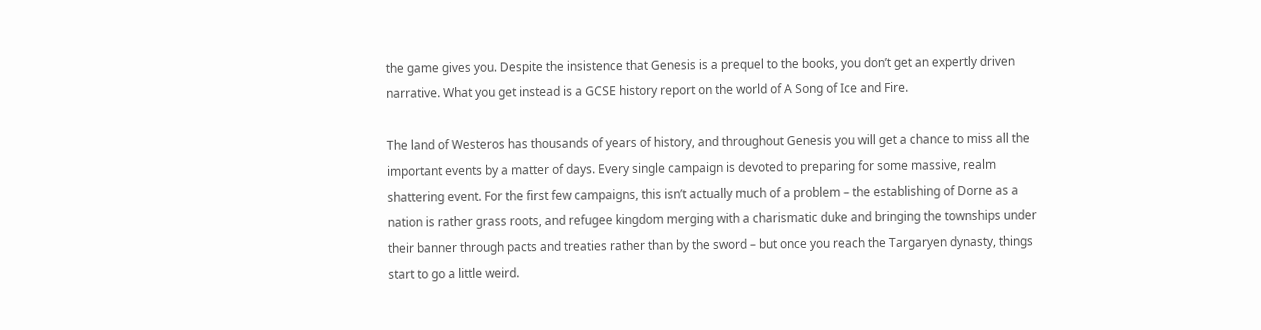the game gives you. Despite the insistence that Genesis is a prequel to the books, you don’t get an expertly driven narrative. What you get instead is a GCSE history report on the world of A Song of Ice and Fire.

The land of Westeros has thousands of years of history, and throughout Genesis you will get a chance to miss all the important events by a matter of days. Every single campaign is devoted to preparing for some massive, realm shattering event. For the first few campaigns, this isn’t actually much of a problem – the establishing of Dorne as a nation is rather grass roots, and refugee kingdom merging with a charismatic duke and bringing the townships under their banner through pacts and treaties rather than by the sword – but once you reach the Targaryen dynasty, things start to go a little weird.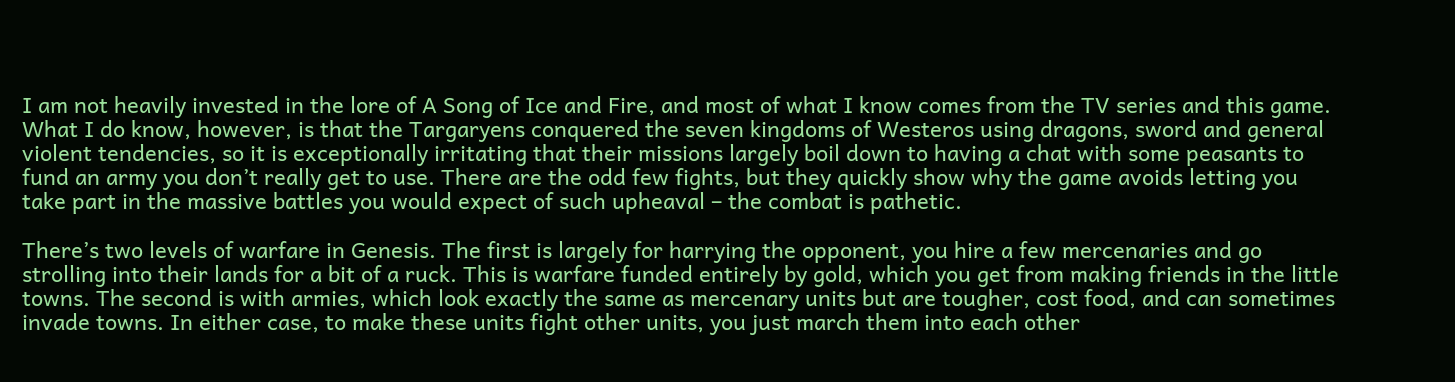I am not heavily invested in the lore of A Song of Ice and Fire, and most of what I know comes from the TV series and this game. What I do know, however, is that the Targaryens conquered the seven kingdoms of Westeros using dragons, sword and general violent tendencies, so it is exceptionally irritating that their missions largely boil down to having a chat with some peasants to fund an army you don’t really get to use. There are the odd few fights, but they quickly show why the game avoids letting you take part in the massive battles you would expect of such upheaval – the combat is pathetic.

There’s two levels of warfare in Genesis. The first is largely for harrying the opponent, you hire a few mercenaries and go strolling into their lands for a bit of a ruck. This is warfare funded entirely by gold, which you get from making friends in the little towns. The second is with armies, which look exactly the same as mercenary units but are tougher, cost food, and can sometimes invade towns. In either case, to make these units fight other units, you just march them into each other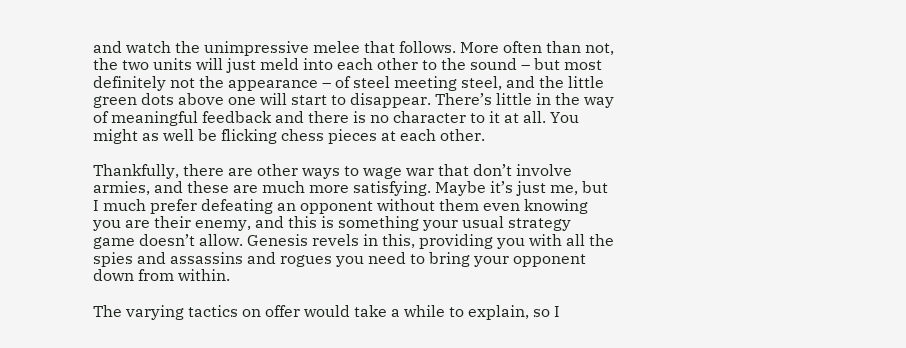and watch the unimpressive melee that follows. More often than not, the two units will just meld into each other to the sound – but most definitely not the appearance – of steel meeting steel, and the little green dots above one will start to disappear. There’s little in the way of meaningful feedback and there is no character to it at all. You might as well be flicking chess pieces at each other.

Thankfully, there are other ways to wage war that don’t involve armies, and these are much more satisfying. Maybe it’s just me, but I much prefer defeating an opponent without them even knowing you are their enemy, and this is something your usual strategy game doesn’t allow. Genesis revels in this, providing you with all the spies and assassins and rogues you need to bring your opponent down from within.

The varying tactics on offer would take a while to explain, so I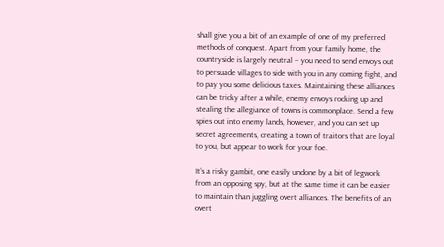shall give you a bit of an example of one of my preferred methods of conquest. Apart from your family home, the countryside is largely neutral – you need to send envoys out to persuade villages to side with you in any coming fight, and to pay you some delicious taxes. Maintaining these alliances can be tricky after a while, enemy envoys rocking up and stealing the allegiance of towns is commonplace. Send a few spies out into enemy lands, however, and you can set up secret agreements, creating a town of traitors that are loyal to you, but appear to work for your foe.

It’s a risky gambit, one easily undone by a bit of legwork from an opposing spy, but at the same time it can be easier to maintain than juggling overt alliances. The benefits of an overt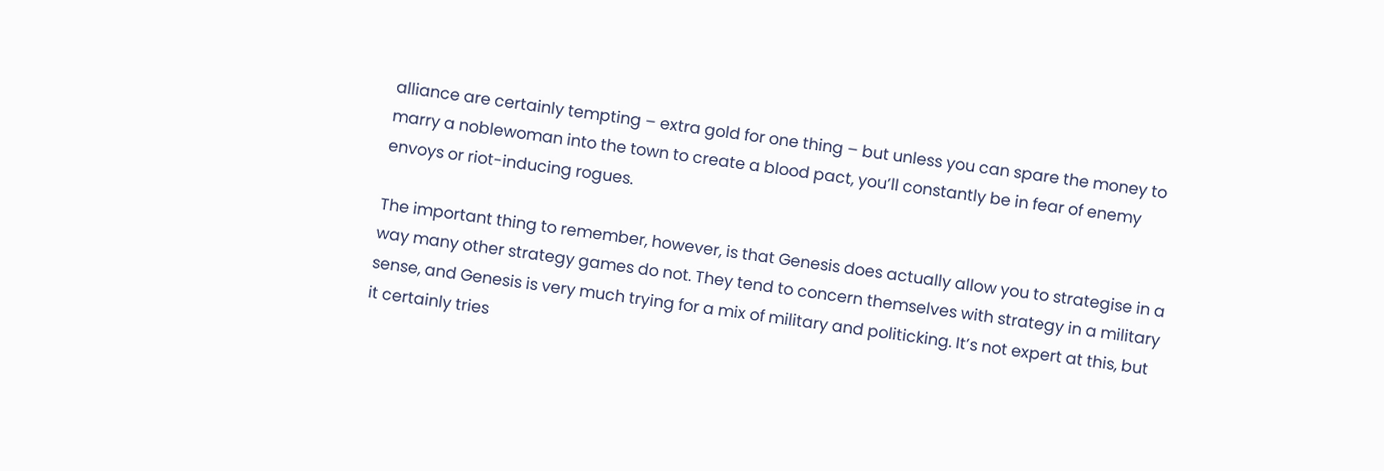alliance are certainly tempting – extra gold for one thing – but unless you can spare the money to marry a noblewoman into the town to create a blood pact, you’ll constantly be in fear of enemy envoys or riot-inducing rogues.

The important thing to remember, however, is that Genesis does actually allow you to strategise in a way many other strategy games do not. They tend to concern themselves with strategy in a military sense, and Genesis is very much trying for a mix of military and politicking. It’s not expert at this, but it certainly tries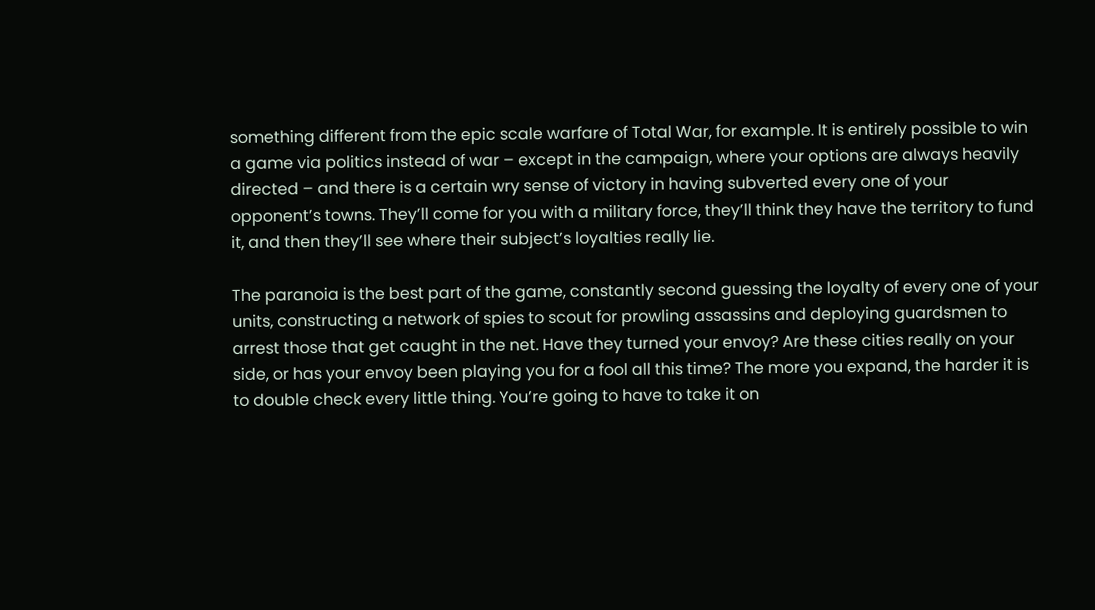something different from the epic scale warfare of Total War, for example. It is entirely possible to win a game via politics instead of war – except in the campaign, where your options are always heavily directed – and there is a certain wry sense of victory in having subverted every one of your opponent’s towns. They’ll come for you with a military force, they’ll think they have the territory to fund it, and then they’ll see where their subject’s loyalties really lie.

The paranoia is the best part of the game, constantly second guessing the loyalty of every one of your units, constructing a network of spies to scout for prowling assassins and deploying guardsmen to arrest those that get caught in the net. Have they turned your envoy? Are these cities really on your side, or has your envoy been playing you for a fool all this time? The more you expand, the harder it is to double check every little thing. You’re going to have to take it on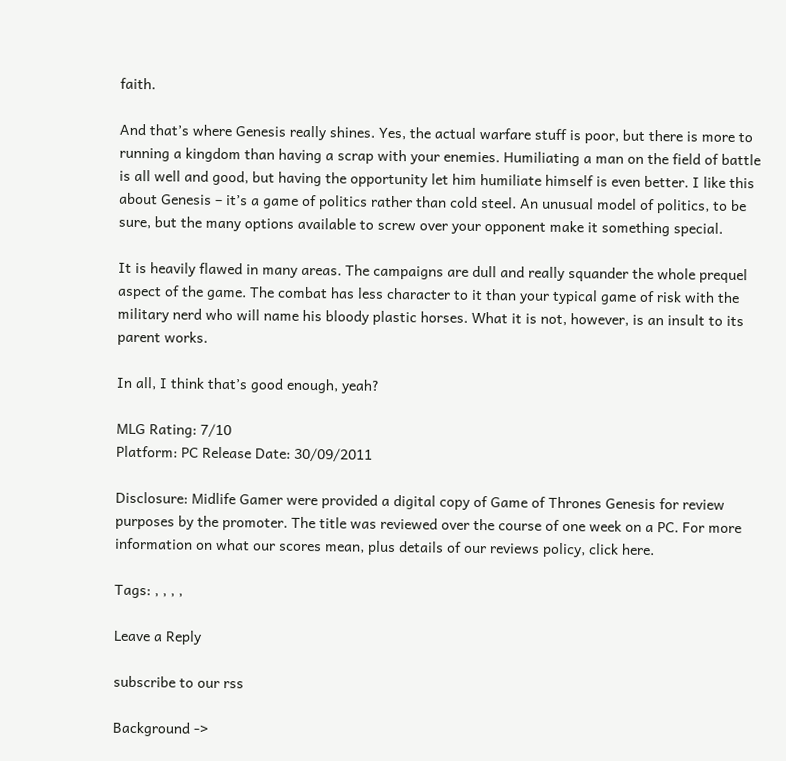faith.

And that’s where Genesis really shines. Yes, the actual warfare stuff is poor, but there is more to running a kingdom than having a scrap with your enemies. Humiliating a man on the field of battle is all well and good, but having the opportunity let him humiliate himself is even better. I like this about Genesis – it’s a game of politics rather than cold steel. An unusual model of politics, to be sure, but the many options available to screw over your opponent make it something special.

It is heavily flawed in many areas. The campaigns are dull and really squander the whole prequel aspect of the game. The combat has less character to it than your typical game of risk with the military nerd who will name his bloody plastic horses. What it is not, however, is an insult to its parent works.

In all, I think that’s good enough, yeah?

MLG Rating: 7/10
Platform: PC Release Date: 30/09/2011

Disclosure: Midlife Gamer were provided a digital copy of Game of Thrones Genesis for review purposes by the promoter. The title was reviewed over the course of one week on a PC. For more information on what our scores mean, plus details of our reviews policy, click here.

Tags: , , , ,

Leave a Reply

subscribe to our rss

Background ->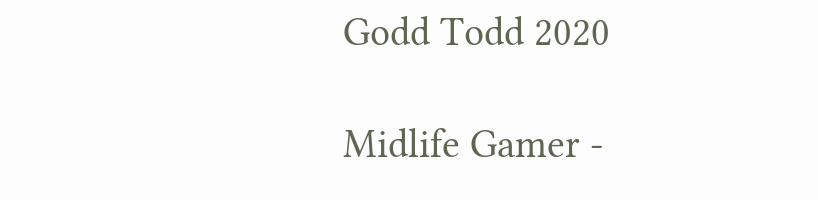Godd Todd 2020

Midlife Gamer -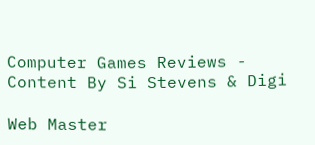Computer Games Reviews - Content By Si Stevens & Digi

Web Master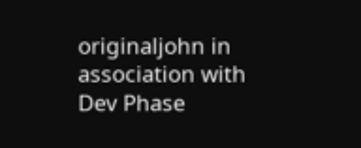originaljohn in association with Dev Phase